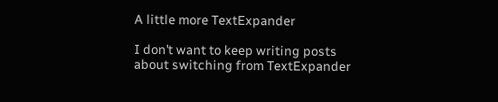A little more TextExpander

I don’t want to keep writing posts about switching from TextExpander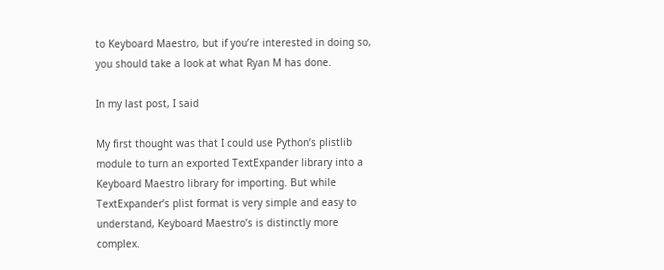to Keyboard Maestro, but if you’re interested in doing so, you should take a look at what Ryan M has done.

In my last post, I said

My first thought was that I could use Python’s plistlib module to turn an exported TextExpander library into a Keyboard Maestro library for importing. But while TextExpander’s plist format is very simple and easy to understand, Keyboard Maestro’s is distinctly more complex.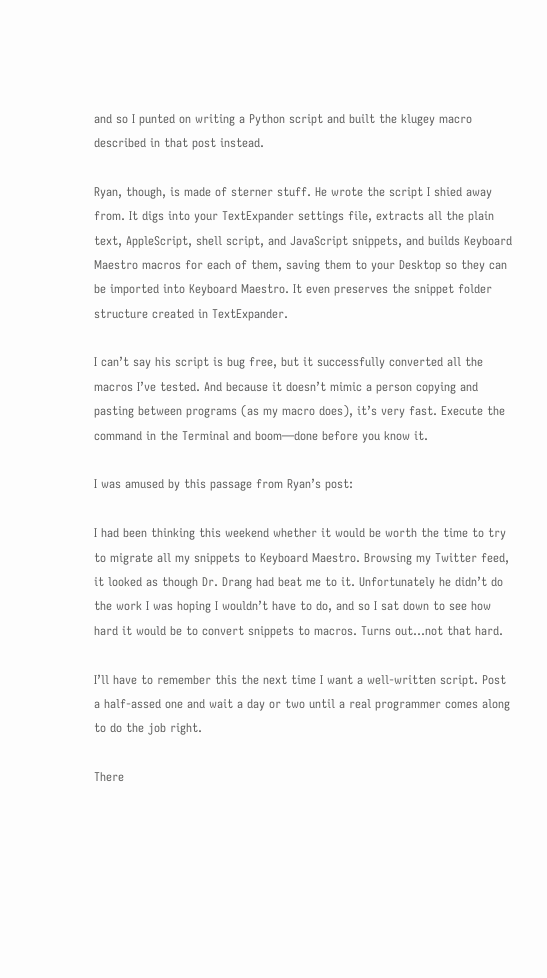and so I punted on writing a Python script and built the klugey macro described in that post instead.

Ryan, though, is made of sterner stuff. He wrote the script I shied away from. It digs into your TextExpander settings file, extracts all the plain text, AppleScript, shell script, and JavaScript snippets, and builds Keyboard Maestro macros for each of them, saving them to your Desktop so they can be imported into Keyboard Maestro. It even preserves the snippet folder structure created in TextExpander.

I can’t say his script is bug free, but it successfully converted all the macros I’ve tested. And because it doesn’t mimic a person copying and pasting between programs (as my macro does), it’s very fast. Execute the command in the Terminal and boom—done before you know it.

I was amused by this passage from Ryan’s post:

I had been thinking this weekend whether it would be worth the time to try to migrate all my snippets to Keyboard Maestro. Browsing my Twitter feed, it looked as though Dr. Drang had beat me to it. Unfortunately he didn’t do the work I was hoping I wouldn’t have to do, and so I sat down to see how hard it would be to convert snippets to macros. Turns out…not that hard.

I’ll have to remember this the next time I want a well-written script. Post a half-assed one and wait a day or two until a real programmer comes along to do the job right.

There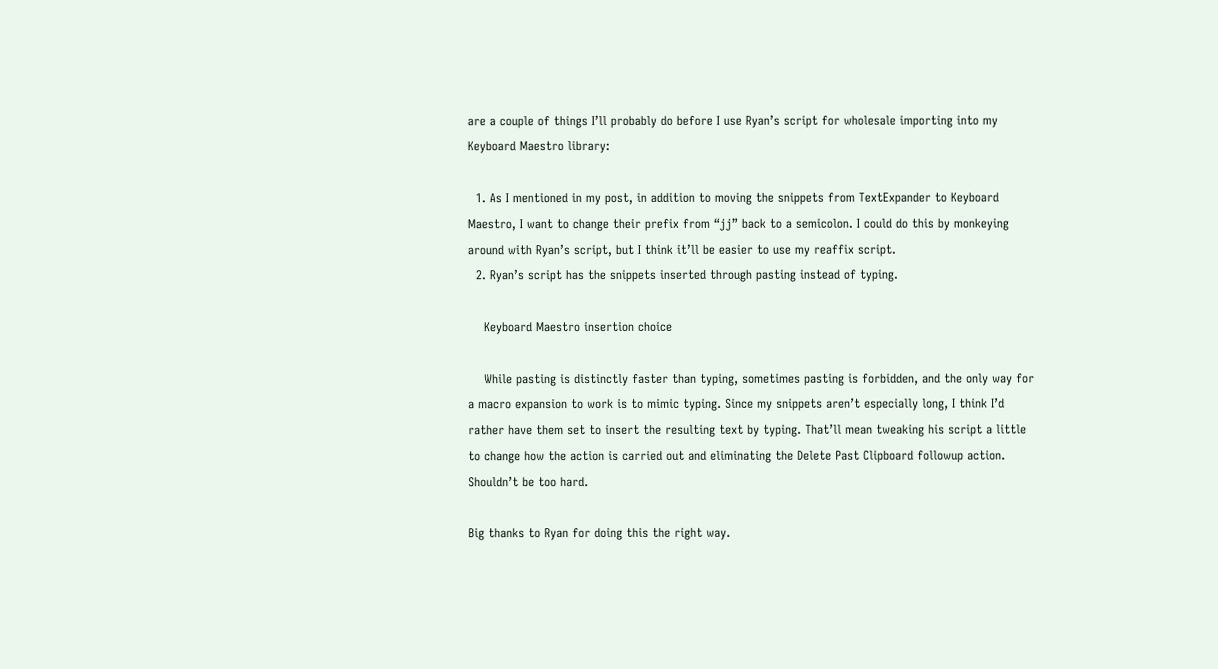are a couple of things I’ll probably do before I use Ryan’s script for wholesale importing into my Keyboard Maestro library:

  1. As I mentioned in my post, in addition to moving the snippets from TextExpander to Keyboard Maestro, I want to change their prefix from “jj” back to a semicolon. I could do this by monkeying around with Ryan’s script, but I think it’ll be easier to use my reaffix script.
  2. Ryan’s script has the snippets inserted through pasting instead of typing.

    Keyboard Maestro insertion choice

    While pasting is distinctly faster than typing, sometimes pasting is forbidden, and the only way for a macro expansion to work is to mimic typing. Since my snippets aren’t especially long, I think I’d rather have them set to insert the resulting text by typing. That’ll mean tweaking his script a little to change how the action is carried out and eliminating the Delete Past Clipboard followup action. Shouldn’t be too hard.

Big thanks to Ryan for doing this the right way.